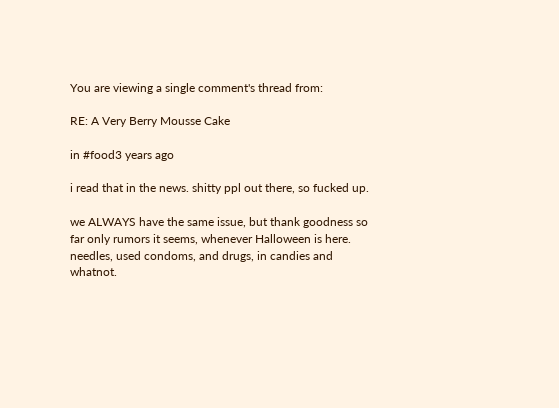You are viewing a single comment's thread from:

RE: A Very Berry Mousse Cake

in #food3 years ago

i read that in the news. shitty ppl out there, so fucked up.

we ALWAYS have the same issue, but thank goodness so far only rumors it seems, whenever Halloween is here. needles, used condoms, and drugs, in candies and whatnot.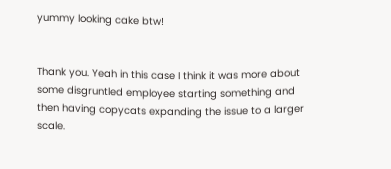yummy looking cake btw!


Thank you. Yeah in this case I think it was more about some disgruntled employee starting something and then having copycats expanding the issue to a larger scale.